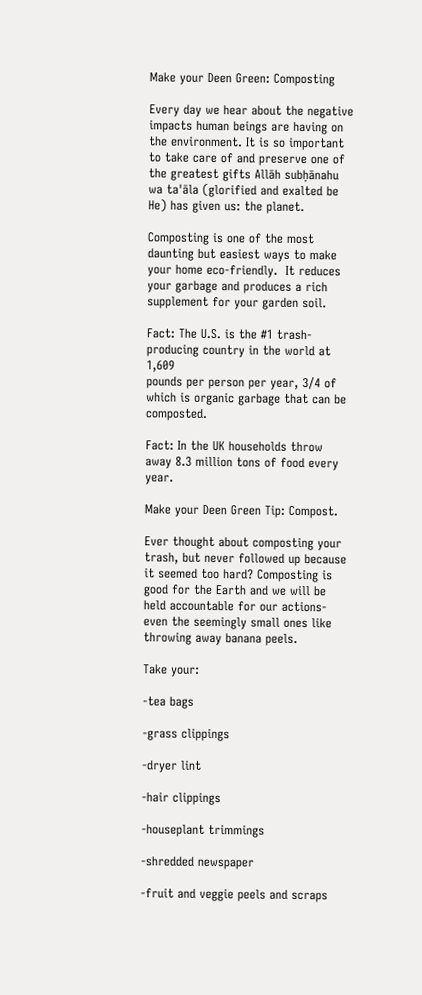Make your Deen Green: Composting

Every day we hear about the negative impacts human beings are having on the environment. It is so important to take care of and preserve one of the greatest gifts Allāh subḥānahu wa ta'āla (glorified and exalted be He) has given us: the planet.

Composting is one of the most daunting but easiest ways to make your home eco-friendly.  It reduces your garbage and produces a rich supplement for your garden soil.

Fact: The U.S. is the #1 trash-producing country in the world at 1,609
pounds per person per year, 3/4 of which is organic garbage that can be composted.

Fact: In the UK households throw away 8.3 million tons of food every year.

Make your Deen Green Tip: Compost.

Ever thought about composting your trash, but never followed up because it seemed too hard? Composting is good for the Earth and we will be held accountable for our actions- even the seemingly small ones like throwing away banana peels.

Take your:

-tea bags

-grass clippings

-dryer lint

-hair clippings

-houseplant trimmings

-shredded newspaper

-fruit and veggie peels and scraps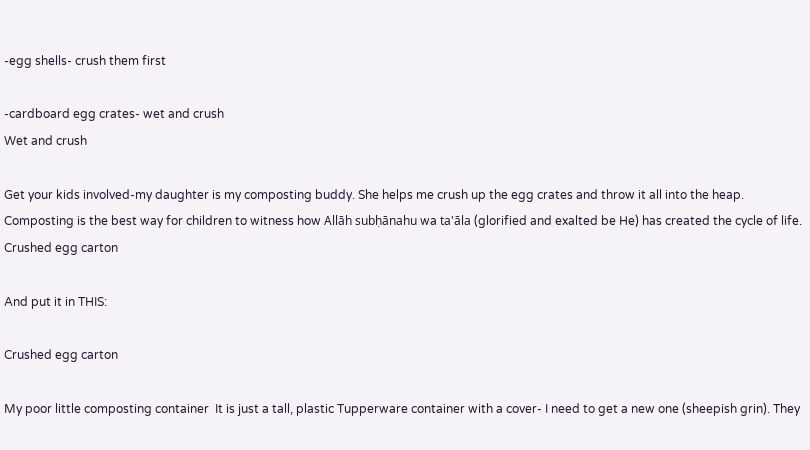-egg shells- crush them first

-cardboard egg crates- wet and crush
Wet and crush

Get your kids involved-my daughter is my composting buddy. She helps me crush up the egg crates and throw it all into the heap.  Composting is the best way for children to witness how Allāh subḥānahu wa ta'āla (glorified and exalted be He) has created the cycle of life.
Crushed egg carton

And put it in THIS:

Crushed egg carton

My poor little composting container  It is just a tall, plastic Tupperware container with a cover- I need to get a new one (sheepish grin). They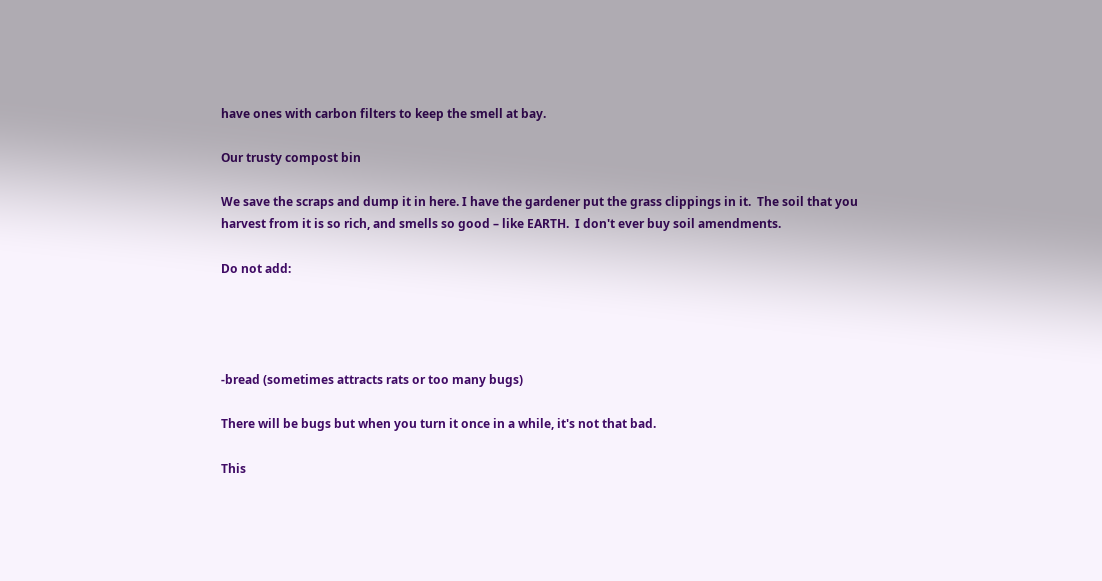have ones with carbon filters to keep the smell at bay.

Our trusty compost bin

We save the scraps and dump it in here. I have the gardener put the grass clippings in it.  The soil that you harvest from it is so rich, and smells so good – like EARTH.  I don't ever buy soil amendments.

Do not add:




-bread (sometimes attracts rats or too many bugs)

There will be bugs but when you turn it once in a while, it's not that bad.

This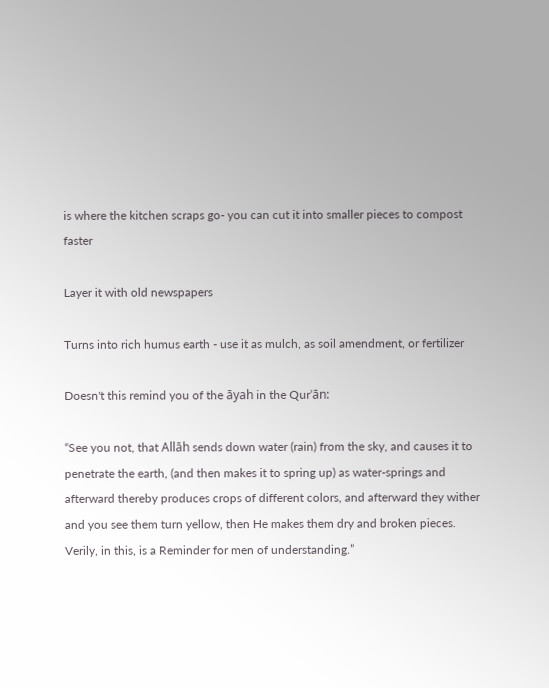is where the kitchen scraps go- you can cut it into smaller pieces to compost faster

Layer it with old newspapers

Turns into rich humus earth - use it as mulch, as soil amendment, or fertilizer

Doesn't this remind you of the āyah in the Qurʾān:

“See you not, that Allāh sends down water (rain) from the sky, and causes it to penetrate the earth, (and then makes it to spring up) as water-springs and afterward thereby produces crops of different colors, and afterward they wither and you see them turn yellow, then He makes them dry and broken pieces. Verily, in this, is a Reminder for men of understanding.”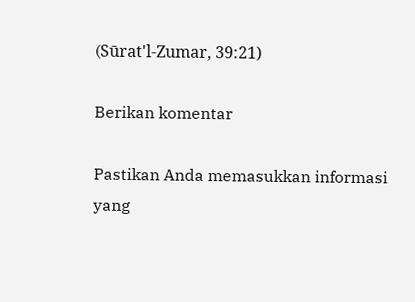(Sūrat'l-Zumar, 39:21)

Berikan komentar

Pastikan Anda memasukkan informasi yang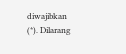diwajibkan (*). Dilarang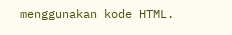menggunakan kode HTML.